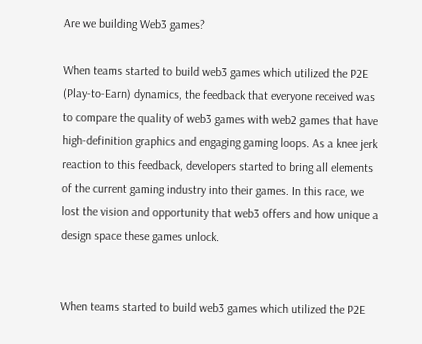Are we building Web3 games?

When teams started to build web3 games which utilized the P2E (Play-to-Earn) dynamics, the feedback that everyone received was to compare the quality of web3 games with web2 games that have high-definition graphics and engaging gaming loops. As a knee jerk reaction to this feedback, developers started to bring all elements of the current gaming industry into their games. In this race, we lost the vision and opportunity that web3 offers and how unique a design space these games unlock.


When teams started to build web3 games which utilized the P2E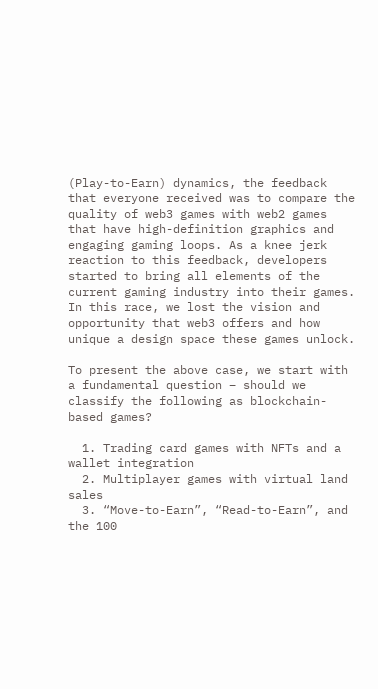(Play-to-Earn) dynamics, the feedback that everyone received was to compare the quality of web3 games with web2 games that have high-definition graphics and engaging gaming loops. As a knee jerk reaction to this feedback, developers started to bring all elements of the current gaming industry into their games. In this race, we lost the vision and opportunity that web3 offers and how unique a design space these games unlock.

To present the above case, we start with a fundamental question – should we classify the following as blockchain-based games?

  1. Trading card games with NFTs and a wallet integration
  2. Multiplayer games with virtual land sales
  3. “Move-to-Earn”, “Read-to-Earn”, and the 100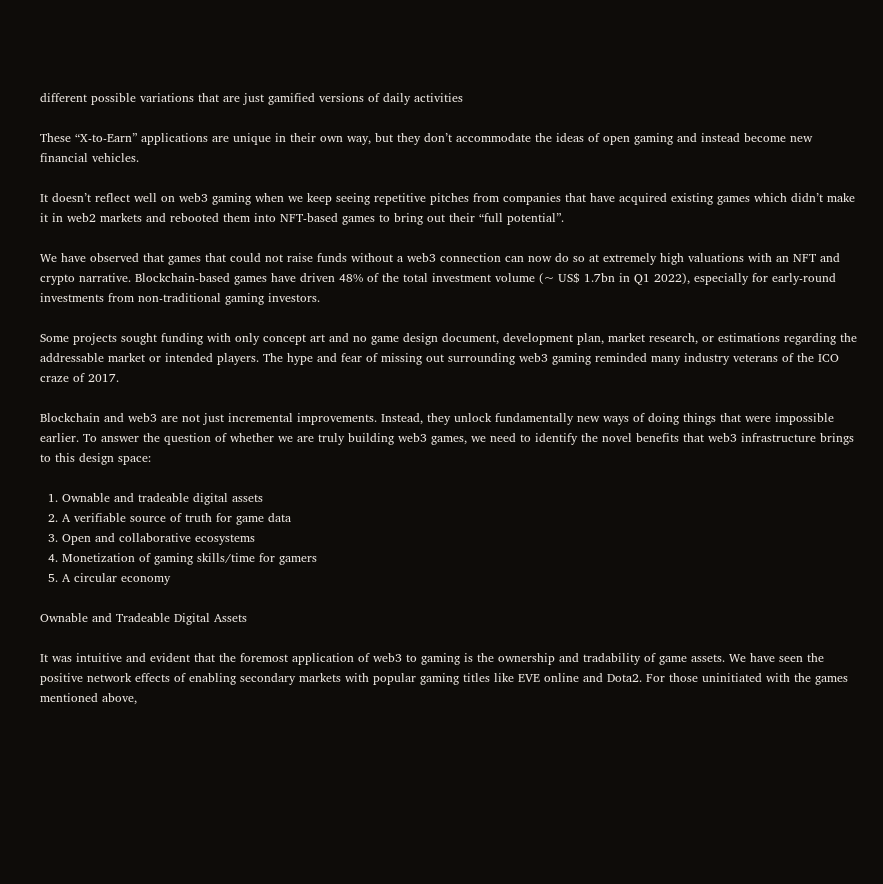different possible variations that are just gamified versions of daily activities

These “X-to-Earn” applications are unique in their own way, but they don’t accommodate the ideas of open gaming and instead become new financial vehicles.

It doesn’t reflect well on web3 gaming when we keep seeing repetitive pitches from companies that have acquired existing games which didn’t make it in web2 markets and rebooted them into NFT-based games to bring out their “full potential”.

We have observed that games that could not raise funds without a web3 connection can now do so at extremely high valuations with an NFT and crypto narrative. Blockchain-based games have driven 48% of the total investment volume (~ US$ 1.7bn in Q1 2022), especially for early-round investments from non-traditional gaming investors.

Some projects sought funding with only concept art and no game design document, development plan, market research, or estimations regarding the addressable market or intended players. The hype and fear of missing out surrounding web3 gaming reminded many industry veterans of the ICO craze of 2017.

Blockchain and web3 are not just incremental improvements. Instead, they unlock fundamentally new ways of doing things that were impossible earlier. To answer the question of whether we are truly building web3 games, we need to identify the novel benefits that web3 infrastructure brings to this design space:

  1. Ownable and tradeable digital assets
  2. A verifiable source of truth for game data
  3. Open and collaborative ecosystems
  4. Monetization of gaming skills/time for gamers
  5. A circular economy

Ownable and Tradeable Digital Assets

It was intuitive and evident that the foremost application of web3 to gaming is the ownership and tradability of game assets. We have seen the positive network effects of enabling secondary markets with popular gaming titles like EVE online and Dota2. For those uninitiated with the games mentioned above,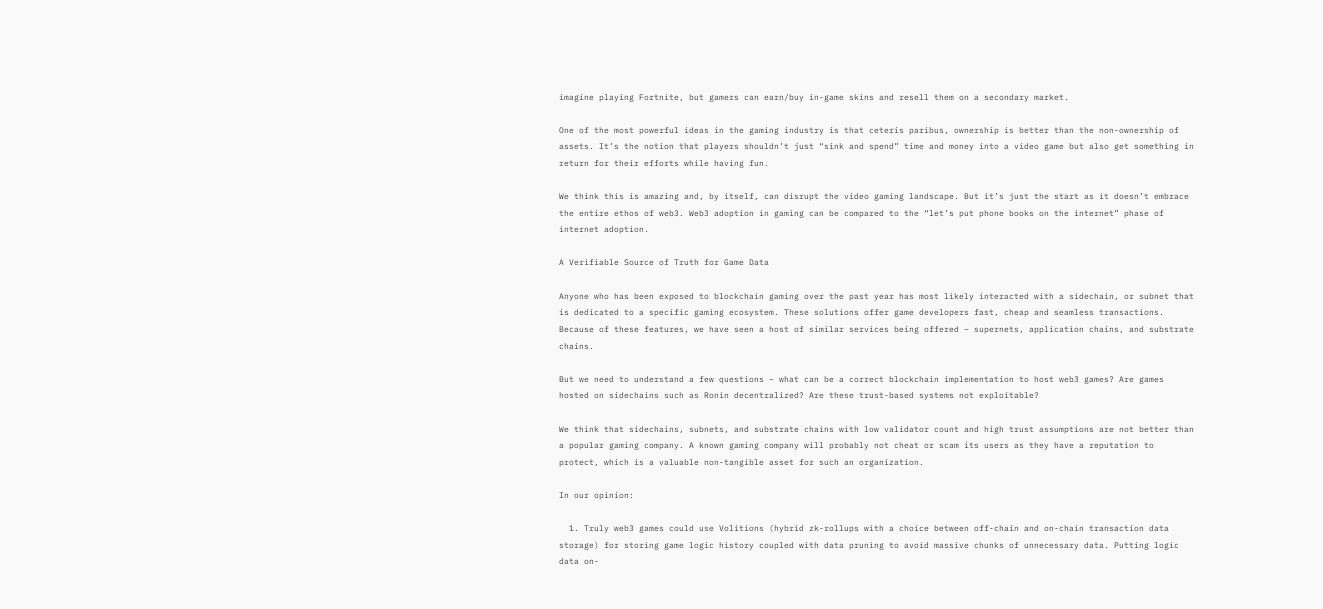imagine playing Fortnite, but gamers can earn/buy in-game skins and resell them on a secondary market.

One of the most powerful ideas in the gaming industry is that ceteris paribus, ownership is better than the non-ownership of assets. It’s the notion that players shouldn’t just “sink and spend” time and money into a video game but also get something in return for their efforts while having fun.

We think this is amazing and, by itself, can disrupt the video gaming landscape. But it’s just the start as it doesn’t embrace the entire ethos of web3. Web3 adoption in gaming can be compared to the “let’s put phone books on the internet” phase of internet adoption.

A Verifiable Source of Truth for Game Data

Anyone who has been exposed to blockchain gaming over the past year has most likely interacted with a sidechain, or subnet that is dedicated to a specific gaming ecosystem. These solutions offer game developers fast, cheap and seamless transactions. Because of these features, we have seen a host of similar services being offered – supernets, application chains, and substrate chains.

But we need to understand a few questions – what can be a correct blockchain implementation to host web3 games? Are games hosted on sidechains such as Ronin decentralized? Are these trust-based systems not exploitable?

We think that sidechains, subnets, and substrate chains with low validator count and high trust assumptions are not better than a popular gaming company. A known gaming company will probably not cheat or scam its users as they have a reputation to protect, which is a valuable non-tangible asset for such an organization.

In our opinion:

  1. Truly web3 games could use Volitions (hybrid zk-rollups with a choice between off-chain and on-chain transaction data storage) for storing game logic history coupled with data pruning to avoid massive chunks of unnecessary data. Putting logic data on-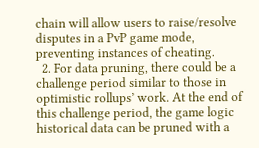chain will allow users to raise/resolve disputes in a PvP game mode, preventing instances of cheating.
  2. For data pruning, there could be a challenge period similar to those in optimistic rollups’ work. At the end of this challenge period, the game logic historical data can be pruned with a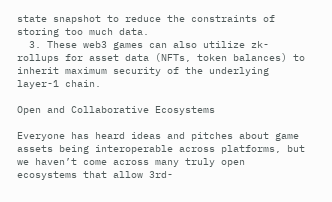state snapshot to reduce the constraints of storing too much data.
  3. These web3 games can also utilize zk-rollups for asset data (NFTs, token balances) to inherit maximum security of the underlying layer-1 chain.

Open and Collaborative Ecosystems

Everyone has heard ideas and pitches about game assets being interoperable across platforms, but we haven’t come across many truly open ecosystems that allow 3rd-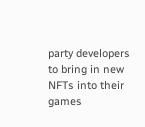party developers to bring in new NFTs into their games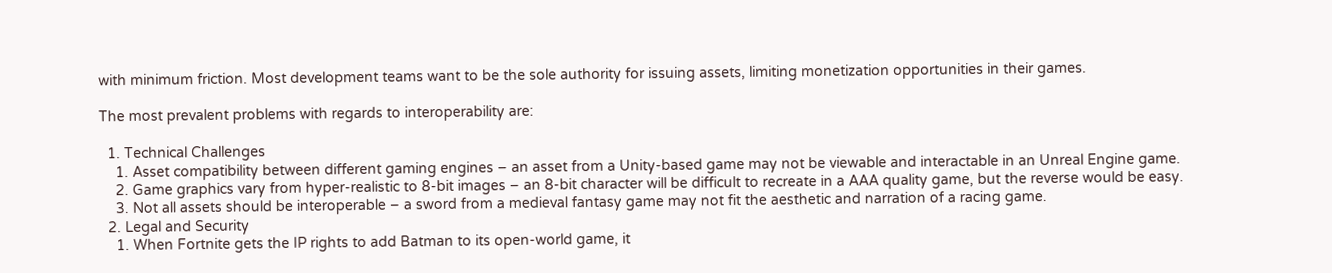with minimum friction. Most development teams want to be the sole authority for issuing assets, limiting monetization opportunities in their games.

The most prevalent problems with regards to interoperability are:

  1. Technical Challenges
    1. Asset compatibility between different gaming engines – an asset from a Unity-based game may not be viewable and interactable in an Unreal Engine game.
    2. Game graphics vary from hyper-realistic to 8-bit images – an 8-bit character will be difficult to recreate in a AAA quality game, but the reverse would be easy.
    3. Not all assets should be interoperable – a sword from a medieval fantasy game may not fit the aesthetic and narration of a racing game.
  2. Legal and Security
    1. When Fortnite gets the IP rights to add Batman to its open-world game, it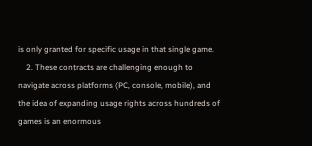is only granted for specific usage in that single game.
    2. These contracts are challenging enough to navigate across platforms (PC, console, mobile), and the idea of expanding usage rights across hundreds of games is an enormous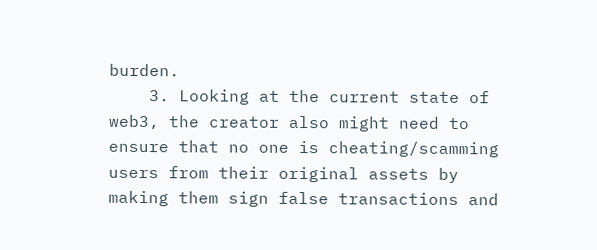burden.
    3. Looking at the current state of web3, the creator also might need to ensure that no one is cheating/scamming users from their original assets by making them sign false transactions and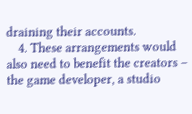draining their accounts.
    4. These arrangements would also need to benefit the creators – the game developer, a studio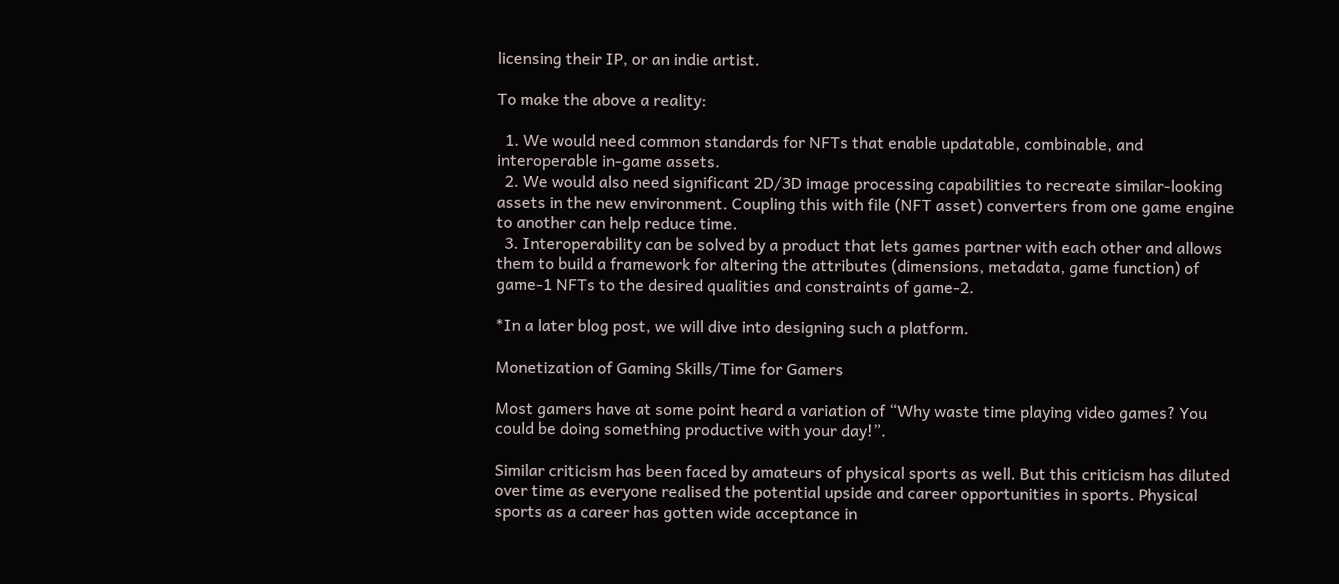licensing their IP, or an indie artist.

To make the above a reality:

  1. We would need common standards for NFTs that enable updatable, combinable, and interoperable in-game assets.
  2. We would also need significant 2D/3D image processing capabilities to recreate similar-looking assets in the new environment. Coupling this with file (NFT asset) converters from one game engine to another can help reduce time.
  3. Interoperability can be solved by a product that lets games partner with each other and allows them to build a framework for altering the attributes (dimensions, metadata, game function) of game-1 NFTs to the desired qualities and constraints of game-2.

*In a later blog post, we will dive into designing such a platform.

Monetization of Gaming Skills/Time for Gamers

Most gamers have at some point heard a variation of “Why waste time playing video games? You could be doing something productive with your day!”.

Similar criticism has been faced by amateurs of physical sports as well. But this criticism has diluted over time as everyone realised the potential upside and career opportunities in sports. Physical sports as a career has gotten wide acceptance in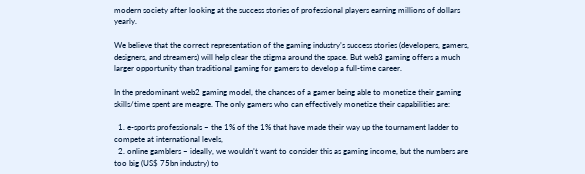modern society after looking at the success stories of professional players earning millions of dollars yearly.

We believe that the correct representation of the gaming industry’s success stories (developers, gamers, designers, and streamers) will help clear the stigma around the space. But web3 gaming offers a much larger opportunity than traditional gaming for gamers to develop a full-time career.

In the predominant web2 gaming model, the chances of a gamer being able to monetize their gaming skills/time spent are meagre. The only gamers who can effectively monetize their capabilities are:

  1. e-sports professionals – the 1% of the 1% that have made their way up the tournament ladder to compete at international levels,
  2. online gamblers – ideally, we wouldn’t want to consider this as gaming income, but the numbers are too big (US$ 75bn industry) to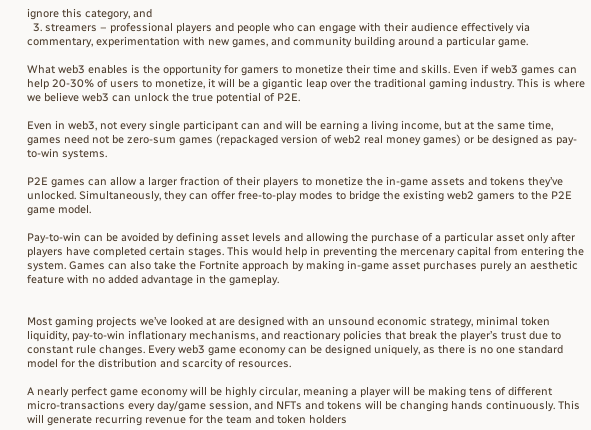ignore this category, and
  3. streamers – professional players and people who can engage with their audience effectively via commentary, experimentation with new games, and community building around a particular game.

What web3 enables is the opportunity for gamers to monetize their time and skills. Even if web3 games can help 20-30% of users to monetize, it will be a gigantic leap over the traditional gaming industry. This is where we believe web3 can unlock the true potential of P2E.

Even in web3, not every single participant can and will be earning a living income, but at the same time, games need not be zero-sum games (repackaged version of web2 real money games) or be designed as pay-to-win systems.

P2E games can allow a larger fraction of their players to monetize the in-game assets and tokens they’ve unlocked. Simultaneously, they can offer free-to-play modes to bridge the existing web2 gamers to the P2E game model.

Pay-to-win can be avoided by defining asset levels and allowing the purchase of a particular asset only after players have completed certain stages. This would help in preventing the mercenary capital from entering the system. Games can also take the Fortnite approach by making in-game asset purchases purely an aesthetic feature with no added advantage in the gameplay.


Most gaming projects we’ve looked at are designed with an unsound economic strategy, minimal token liquidity, pay-to-win inflationary mechanisms, and reactionary policies that break the player’s trust due to constant rule changes. Every web3 game economy can be designed uniquely, as there is no one standard model for the distribution and scarcity of resources.

A nearly perfect game economy will be highly circular, meaning a player will be making tens of different micro-transactions every day/game session, and NFTs and tokens will be changing hands continuously. This will generate recurring revenue for the team and token holders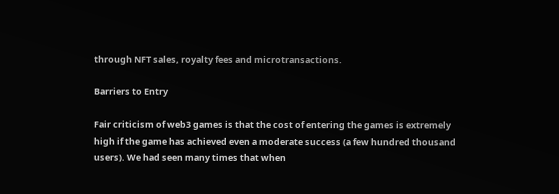through NFT sales, royalty fees and microtransactions.

Barriers to Entry

Fair criticism of web3 games is that the cost of entering the games is extremely high if the game has achieved even a moderate success (a few hundred thousand users). We had seen many times that when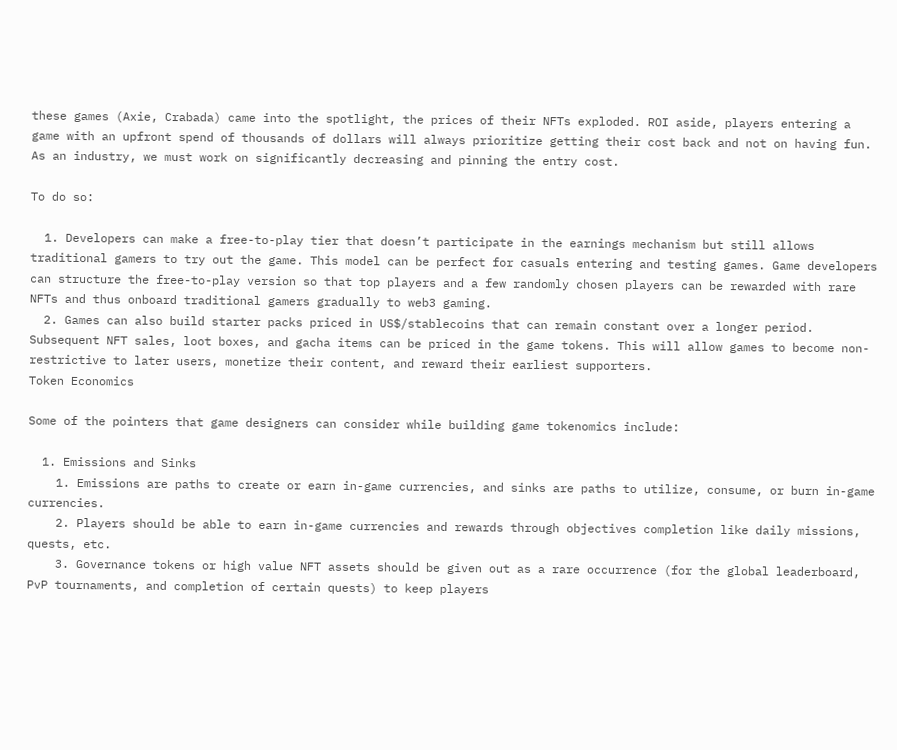these games (Axie, Crabada) came into the spotlight, the prices of their NFTs exploded. ROI aside, players entering a game with an upfront spend of thousands of dollars will always prioritize getting their cost back and not on having fun. As an industry, we must work on significantly decreasing and pinning the entry cost.

To do so:

  1. Developers can make a free-to-play tier that doesn’t participate in the earnings mechanism but still allows traditional gamers to try out the game. This model can be perfect for casuals entering and testing games. Game developers can structure the free-to-play version so that top players and a few randomly chosen players can be rewarded with rare NFTs and thus onboard traditional gamers gradually to web3 gaming.
  2. Games can also build starter packs priced in US$/stablecoins that can remain constant over a longer period. Subsequent NFT sales, loot boxes, and gacha items can be priced in the game tokens. This will allow games to become non-restrictive to later users, monetize their content, and reward their earliest supporters.
Token Economics

Some of the pointers that game designers can consider while building game tokenomics include:

  1. Emissions and Sinks
    1. Emissions are paths to create or earn in-game currencies, and sinks are paths to utilize, consume, or burn in-game currencies.
    2. Players should be able to earn in-game currencies and rewards through objectives completion like daily missions, quests, etc.
    3. Governance tokens or high value NFT assets should be given out as a rare occurrence (for the global leaderboard, PvP tournaments, and completion of certain quests) to keep players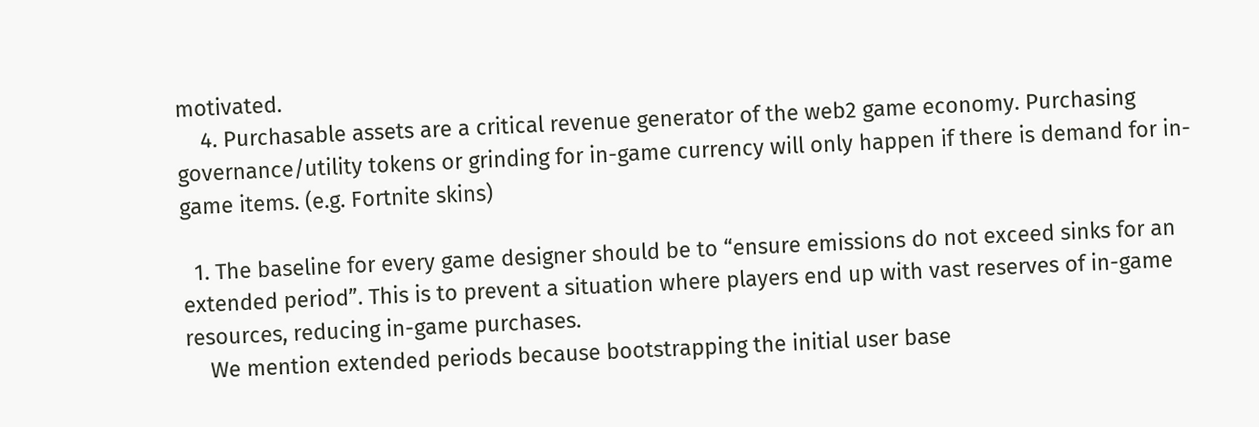motivated.
    4. Purchasable assets are a critical revenue generator of the web2 game economy. Purchasing governance/utility tokens or grinding for in-game currency will only happen if there is demand for in-game items. (e.g. Fortnite skins)

  1. The baseline for every game designer should be to “ensure emissions do not exceed sinks for an extended period”. This is to prevent a situation where players end up with vast reserves of in-game resources, reducing in-game purchases.
    We mention extended periods because bootstrapping the initial user base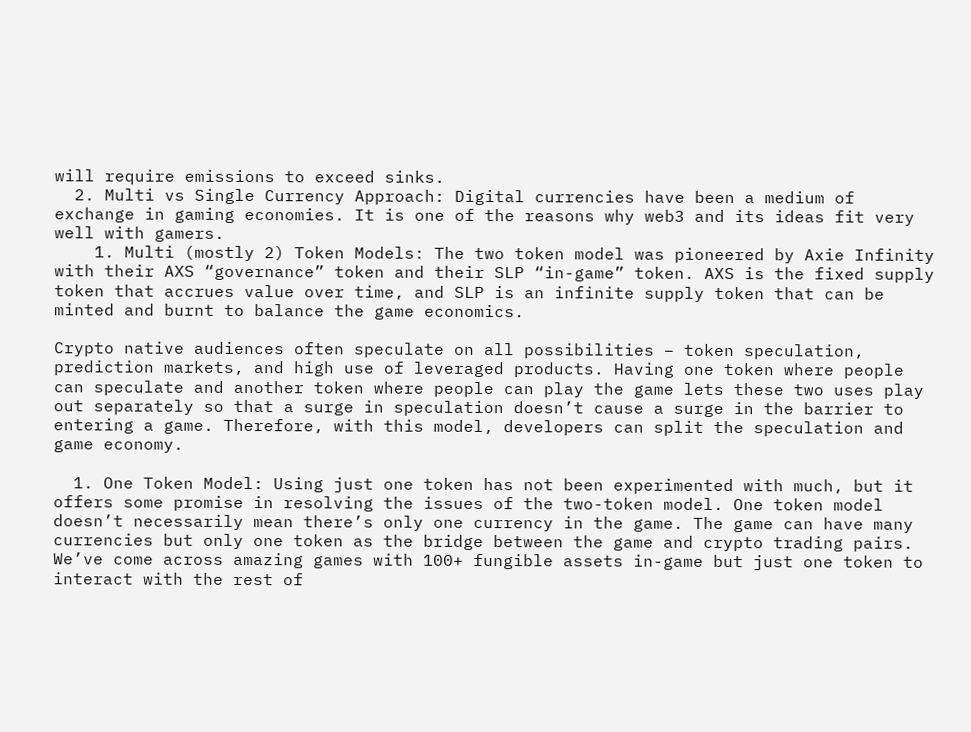will require emissions to exceed sinks.
  2. Multi vs Single Currency Approach: Digital currencies have been a medium of exchange in gaming economies. It is one of the reasons why web3 and its ideas fit very well with gamers.
    1. Multi (mostly 2) Token Models: The two token model was pioneered by Axie Infinity with their AXS “governance” token and their SLP “in-game” token. AXS is the fixed supply token that accrues value over time, and SLP is an infinite supply token that can be minted and burnt to balance the game economics.

Crypto native audiences often speculate on all possibilities – token speculation, prediction markets, and high use of leveraged products. Having one token where people can speculate and another token where people can play the game lets these two uses play out separately so that a surge in speculation doesn’t cause a surge in the barrier to entering a game. Therefore, with this model, developers can split the speculation and game economy.

  1. One Token Model: Using just one token has not been experimented with much, but it offers some promise in resolving the issues of the two-token model. One token model doesn’t necessarily mean there’s only one currency in the game. The game can have many currencies but only one token as the bridge between the game and crypto trading pairs. We’ve come across amazing games with 100+ fungible assets in-game but just one token to interact with the rest of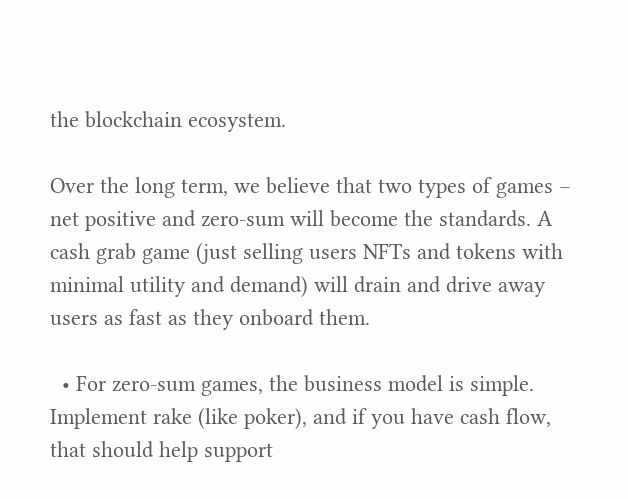the blockchain ecosystem.

Over the long term, we believe that two types of games – net positive and zero-sum will become the standards. A cash grab game (just selling users NFTs and tokens with minimal utility and demand) will drain and drive away users as fast as they onboard them.

  • For zero-sum games, the business model is simple. Implement rake (like poker), and if you have cash flow, that should help support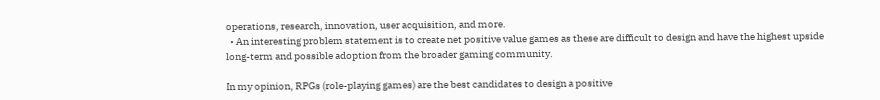operations, research, innovation, user acquisition, and more.
  • An interesting problem statement is to create net positive value games as these are difficult to design and have the highest upside long-term and possible adoption from the broader gaming community.

In my opinion, RPGs (role-playing games) are the best candidates to design a positive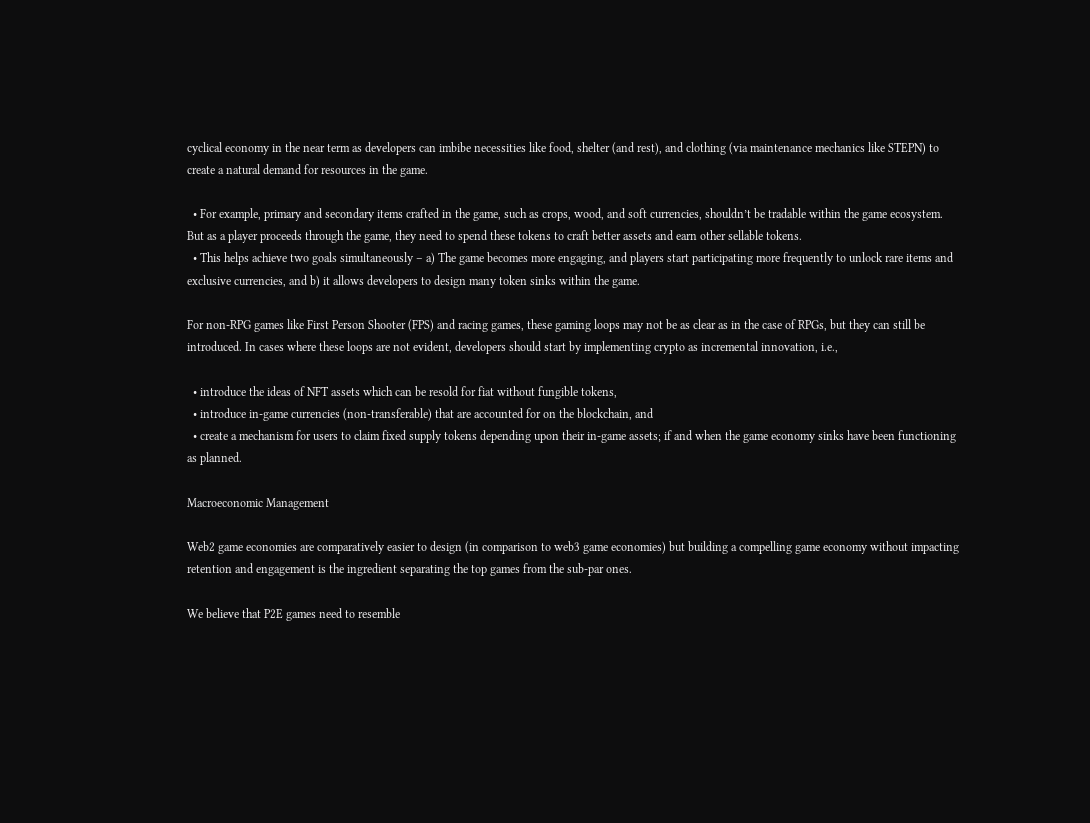cyclical economy in the near term as developers can imbibe necessities like food, shelter (and rest), and clothing (via maintenance mechanics like STEPN) to create a natural demand for resources in the game.

  • For example, primary and secondary items crafted in the game, such as crops, wood, and soft currencies, shouldn’t be tradable within the game ecosystem. But as a player proceeds through the game, they need to spend these tokens to craft better assets and earn other sellable tokens.
  • This helps achieve two goals simultaneously – a) The game becomes more engaging, and players start participating more frequently to unlock rare items and exclusive currencies, and b) it allows developers to design many token sinks within the game.

For non-RPG games like First Person Shooter (FPS) and racing games, these gaming loops may not be as clear as in the case of RPGs, but they can still be introduced. In cases where these loops are not evident, developers should start by implementing crypto as incremental innovation, i.e.,

  • introduce the ideas of NFT assets which can be resold for fiat without fungible tokens,
  • introduce in-game currencies (non-transferable) that are accounted for on the blockchain, and
  • create a mechanism for users to claim fixed supply tokens depending upon their in-game assets; if and when the game economy sinks have been functioning as planned.

Macroeconomic Management

Web2 game economies are comparatively easier to design (in comparison to web3 game economies) but building a compelling game economy without impacting retention and engagement is the ingredient separating the top games from the sub-par ones.

We believe that P2E games need to resemble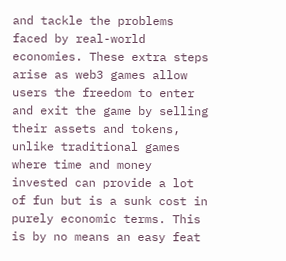and tackle the problems faced by real-world economies. These extra steps arise as web3 games allow users the freedom to enter and exit the game by selling their assets and tokens, unlike traditional games where time and money invested can provide a lot of fun but is a sunk cost in purely economic terms. This is by no means an easy feat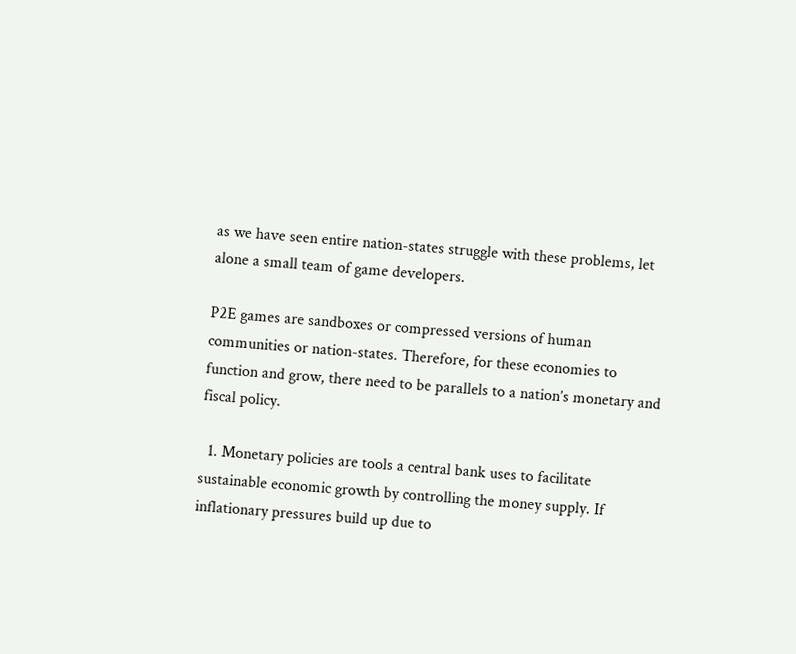as we have seen entire nation-states struggle with these problems, let alone a small team of game developers.

P2E games are sandboxes or compressed versions of human communities or nation-states. Therefore, for these economies to function and grow, there need to be parallels to a nation’s monetary and fiscal policy.

  1. Monetary policies are tools a central bank uses to facilitate sustainable economic growth by controlling the money supply. If inflationary pressures build up due to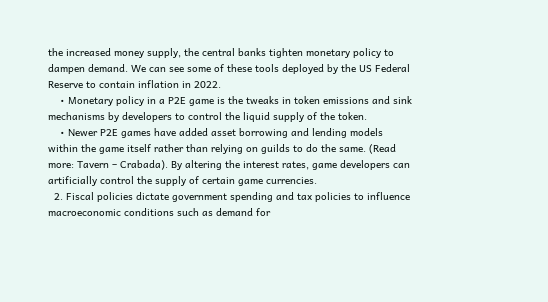the increased money supply, the central banks tighten monetary policy to dampen demand. We can see some of these tools deployed by the US Federal Reserve to contain inflation in 2022.
    • Monetary policy in a P2E game is the tweaks in token emissions and sink mechanisms by developers to control the liquid supply of the token.
    • Newer P2E games have added asset borrowing and lending models within the game itself rather than relying on guilds to do the same. (Read more: Tavern – Crabada). By altering the interest rates, game developers can artificially control the supply of certain game currencies.
  2. Fiscal policies dictate government spending and tax policies to influence macroeconomic conditions such as demand for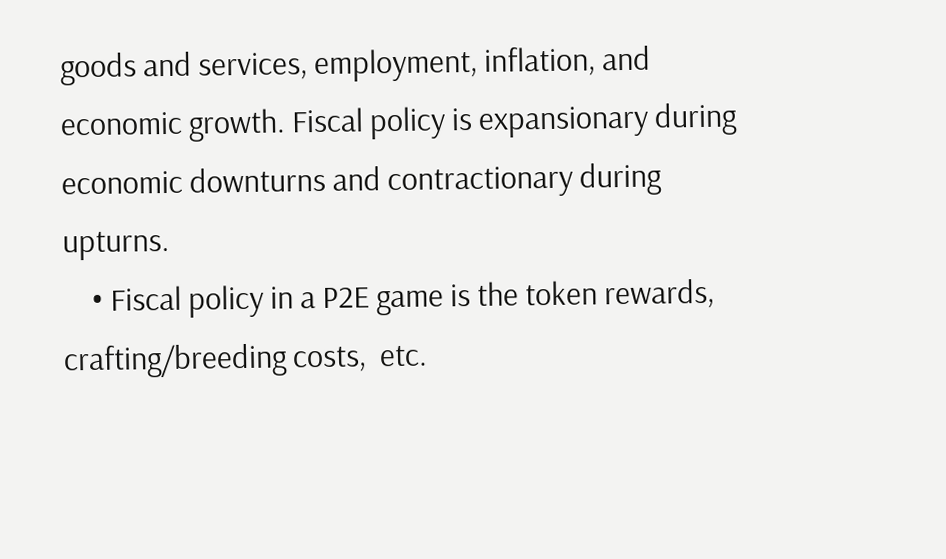goods and services, employment, inflation, and economic growth. Fiscal policy is expansionary during economic downturns and contractionary during upturns.
    • Fiscal policy in a P2E game is the token rewards, crafting/breeding costs,  etc.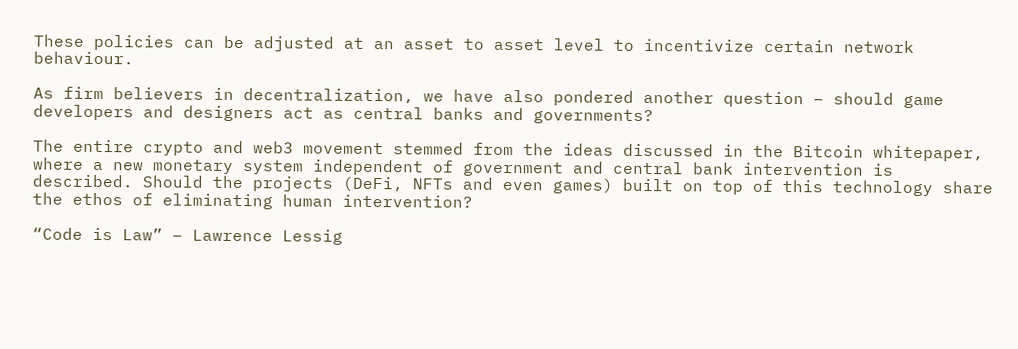These policies can be adjusted at an asset to asset level to incentivize certain network behaviour.

As firm believers in decentralization, we have also pondered another question – should game developers and designers act as central banks and governments?

The entire crypto and web3 movement stemmed from the ideas discussed in the Bitcoin whitepaper, where a new monetary system independent of government and central bank intervention is described. Should the projects (DeFi, NFTs and even games) built on top of this technology share the ethos of eliminating human intervention?

“Code is Law” – Lawrence Lessig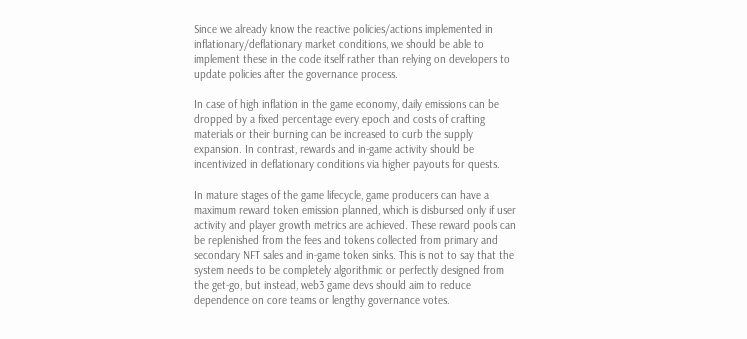Since we already know the reactive policies/actions implemented in inflationary/deflationary market conditions, we should be able to implement these in the code itself rather than relying on developers to update policies after the governance process.

In case of high inflation in the game economy, daily emissions can be dropped by a fixed percentage every epoch and costs of crafting materials or their burning can be increased to curb the supply expansion. In contrast, rewards and in-game activity should be incentivized in deflationary conditions via higher payouts for quests.

In mature stages of the game lifecycle, game producers can have a maximum reward token emission planned, which is disbursed only if user activity and player growth metrics are achieved. These reward pools can be replenished from the fees and tokens collected from primary and secondary NFT sales and in-game token sinks. This is not to say that the system needs to be completely algorithmic or perfectly designed from the get-go, but instead, web3 game devs should aim to reduce dependence on core teams or lengthy governance votes.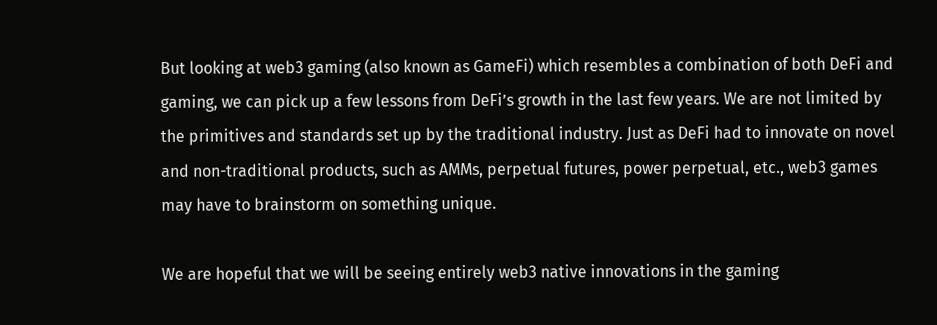But looking at web3 gaming (also known as GameFi) which resembles a combination of both DeFi and gaming, we can pick up a few lessons from DeFi’s growth in the last few years. We are not limited by the primitives and standards set up by the traditional industry. Just as DeFi had to innovate on novel and non-traditional products, such as AMMs, perpetual futures, power perpetual, etc., web3 games may have to brainstorm on something unique.

We are hopeful that we will be seeing entirely web3 native innovations in the gaming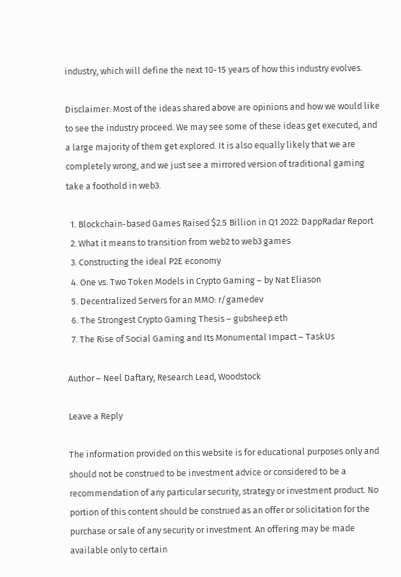industry, which will define the next 10-15 years of how this industry evolves.

Disclaimer: Most of the ideas shared above are opinions and how we would like to see the industry proceed. We may see some of these ideas get executed, and a large majority of them get explored. It is also equally likely that we are completely wrong, and we just see a mirrored version of traditional gaming take a foothold in web3.

  1. Blockchain-based Games Raised $2.5 Billion in Q1 2022: DappRadar Report
  2. What it means to transition from web2 to web3 games
  3. Constructing the ideal P2E economy
  4. One vs. Two Token Models in Crypto Gaming – by Nat Eliason
  5. Decentralized Servers for an MMO: r/gamedev
  6. The Strongest Crypto Gaming Thesis – gubsheep.eth
  7. The Rise of Social Gaming and Its Monumental Impact – TaskUs

Author – Neel Daftary, Research Lead, Woodstock

Leave a Reply

The information provided on this website is for educational purposes only and should not be construed to be investment advice or considered to be a recommendation of any particular security, strategy or investment product. No portion of this content should be construed as an offer or solicitation for the purchase or sale of any security or investment. An offering may be made available only to certain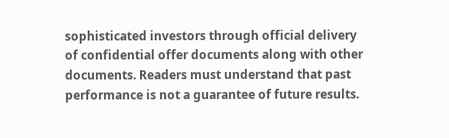sophisticated investors through official delivery of confidential offer documents along with other documents. Readers must understand that past performance is not a guarantee of future results.